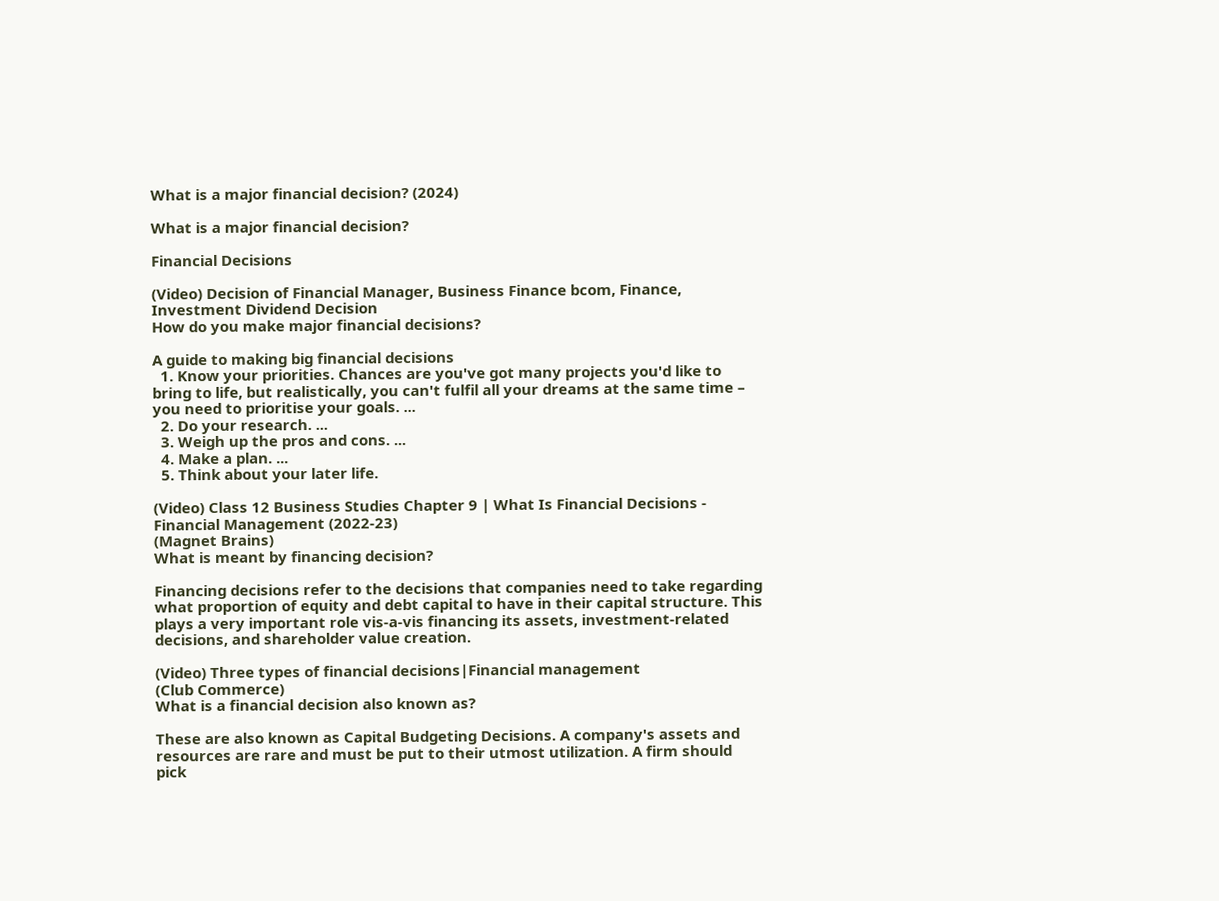What is a major financial decision? (2024)

What is a major financial decision?

Financial Decisions

(Video) Decision of Financial Manager, Business Finance bcom, Finance, Investment Dividend Decision
How do you make major financial decisions?

A guide to making big financial decisions
  1. Know your priorities. Chances are you've got many projects you'd like to bring to life, but realistically, you can't fulfil all your dreams at the same time – you need to prioritise your goals. ...
  2. Do your research. ...
  3. Weigh up the pros and cons. ...
  4. Make a plan. ...
  5. Think about your later life.

(Video) Class 12 Business Studies Chapter 9 | What Is Financial Decisions - Financial Management (2022-23)
(Magnet Brains)
What is meant by financing decision?

Financing decisions refer to the decisions that companies need to take regarding what proportion of equity and debt capital to have in their capital structure. This plays a very important role vis-a-vis financing its assets, investment-related decisions, and shareholder value creation.

(Video) Three types of financial decisions|Financial management
(Club Commerce)
What is a financial decision also known as?

These are also known as Capital Budgeting Decisions. A company's assets and resources are rare and must be put to their utmost utilization. A firm should pick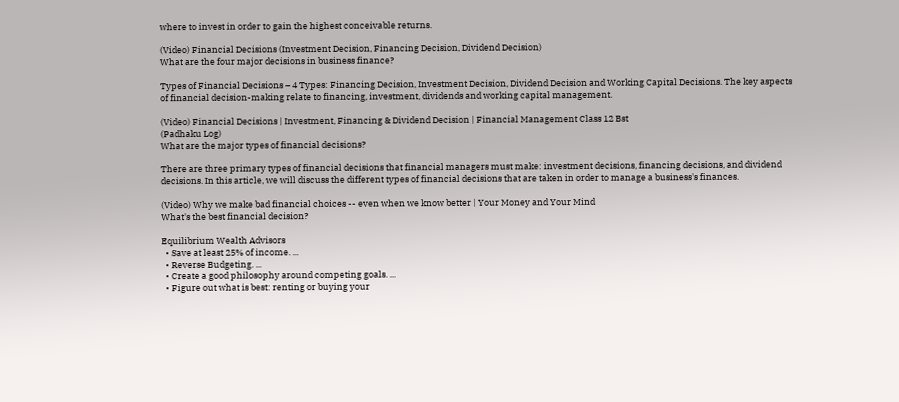where to invest in order to gain the highest conceivable returns.

(Video) Financial Decisions (Investment Decision, Financing Decision, Dividend Decision)
What are the four major decisions in business finance?

Types of Financial Decisions – 4 Types: Financing Decision, Investment Decision, Dividend Decision and Working Capital Decisions. The key aspects of financial decision-making relate to financing, investment, dividends and working capital management.

(Video) Financial Decisions | Investment, Financing & Dividend Decision | Financial Management Class 12 Bst
(Padhaku Log)
What are the major types of financial decisions?

There are three primary types of financial decisions that financial managers must make: investment decisions, financing decisions, and dividend decisions. In this article, we will discuss the different types of financial decisions that are taken in order to manage a business's finances.

(Video) Why we make bad financial choices -- even when we know better | Your Money and Your Mind
What's the best financial decision?

Equilibrium Wealth Advisors
  • Save at least 25% of income. ...
  • Reverse Budgeting. ...
  • Create a good philosophy around competing goals. ...
  • Figure out what is best: renting or buying your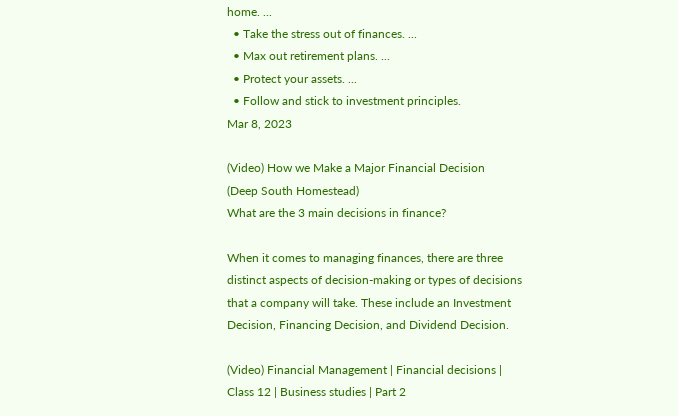home. ...
  • Take the stress out of finances. ...
  • Max out retirement plans. ...
  • Protect your assets. ...
  • Follow and stick to investment principles.
Mar 8, 2023

(Video) How we Make a Major Financial Decision
(Deep South Homestead)
What are the 3 main decisions in finance?

When it comes to managing finances, there are three distinct aspects of decision-making or types of decisions that a company will take. These include an Investment Decision, Financing Decision, and Dividend Decision.

(Video) Financial Management | Financial decisions | Class 12 | Business studies | Part 2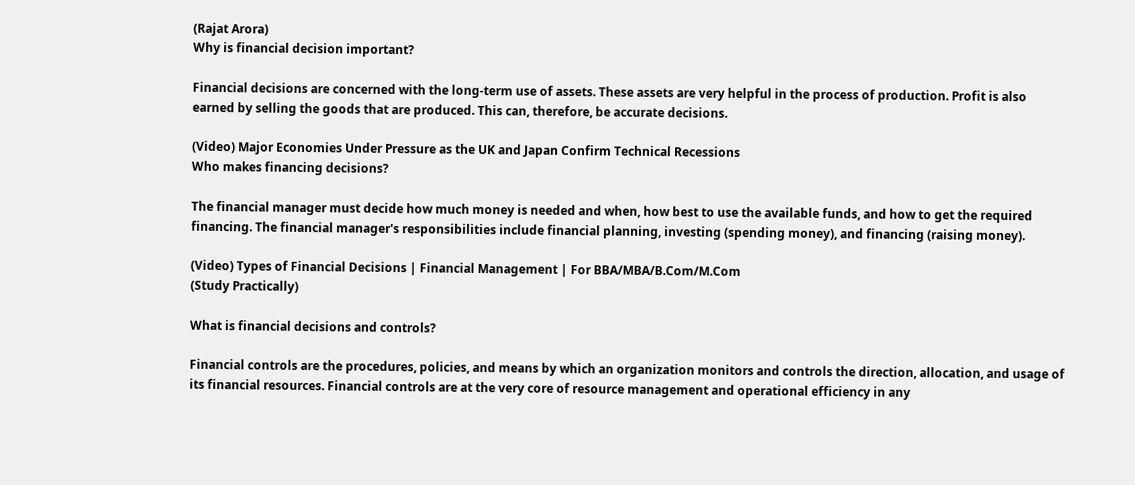(Rajat Arora)
Why is financial decision important?

Financial decisions are concerned with the long-term use of assets. These assets are very helpful in the process of production. Profit is also earned by selling the goods that are produced. This can, therefore, be accurate decisions.

(Video) Major Economies Under Pressure as the UK and Japan Confirm Technical Recessions
Who makes financing decisions?

The financial manager must decide how much money is needed and when, how best to use the available funds, and how to get the required financing. The financial manager's responsibilities include financial planning, investing (spending money), and financing (raising money).

(Video) Types of Financial Decisions | Financial Management | For BBA/MBA/B.Com/M.Com
(Study Practically)

What is financial decisions and controls?

Financial controls are the procedures, policies, and means by which an organization monitors and controls the direction, allocation, and usage of its financial resources. Financial controls are at the very core of resource management and operational efficiency in any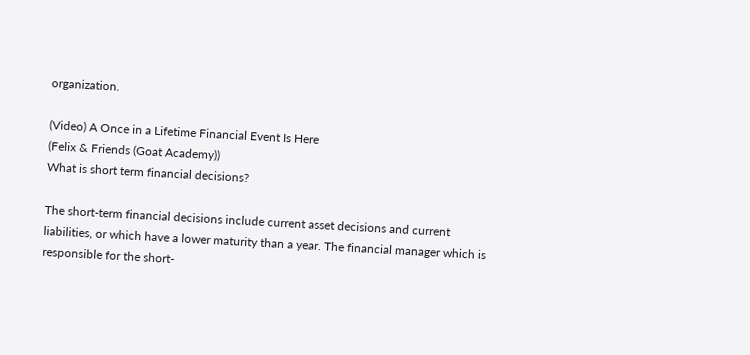organization.

(Video) A Once in a Lifetime Financial Event Is Here
(Felix & Friends (Goat Academy))
What is short term financial decisions?

The short-term financial decisions include current asset decisions and current liabilities, or which have a lower maturity than a year. The financial manager which is responsible for the short-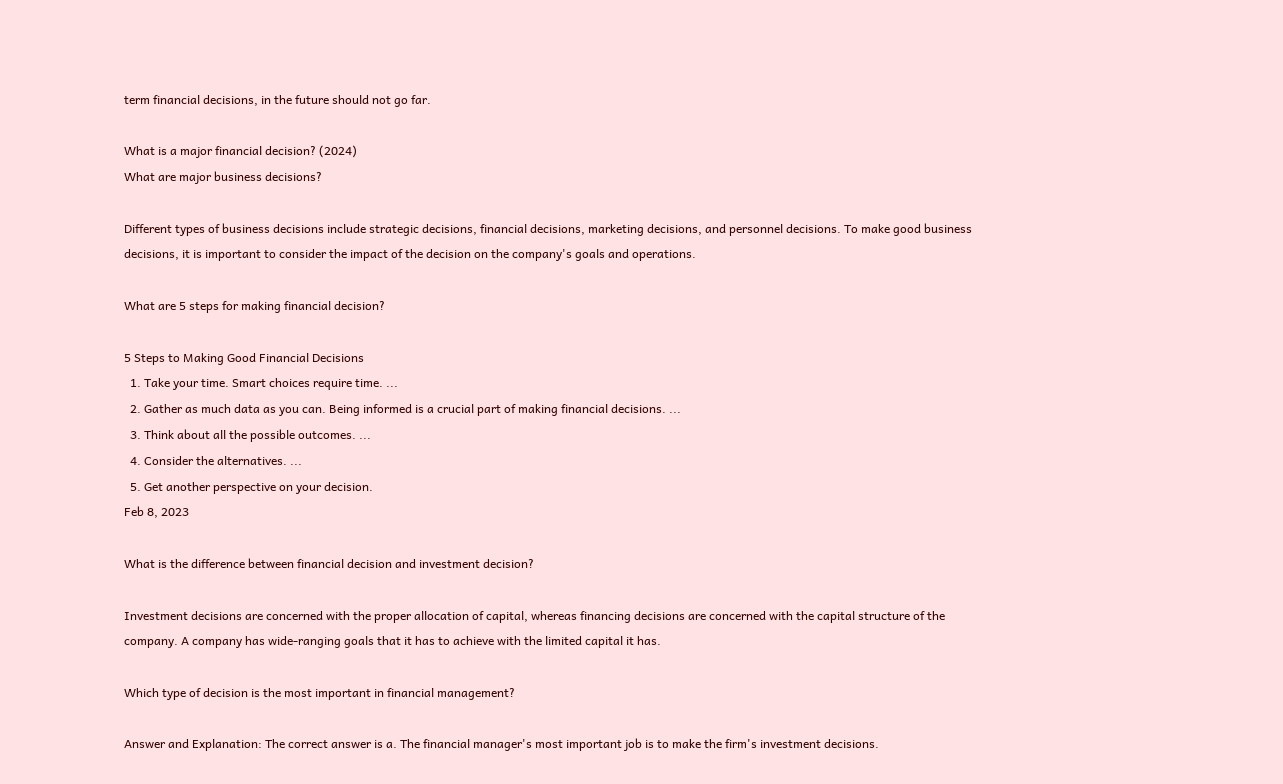term financial decisions, in the future should not go far.

What is a major financial decision? (2024)
What are major business decisions?

Different types of business decisions include strategic decisions, financial decisions, marketing decisions, and personnel decisions. To make good business decisions, it is important to consider the impact of the decision on the company's goals and operations.

What are 5 steps for making financial decision?

5 Steps to Making Good Financial Decisions
  1. Take your time. Smart choices require time. ...
  2. Gather as much data as you can. Being informed is a crucial part of making financial decisions. ...
  3. Think about all the possible outcomes. ...
  4. Consider the alternatives. ...
  5. Get another perspective on your decision.
Feb 8, 2023

What is the difference between financial decision and investment decision?

Investment decisions are concerned with the proper allocation of capital, whereas financing decisions are concerned with the capital structure of the company. A company has wide-ranging goals that it has to achieve with the limited capital it has.

Which type of decision is the most important in financial management?

Answer and Explanation: The correct answer is a. The financial manager's most important job is to make the firm's investment decisions.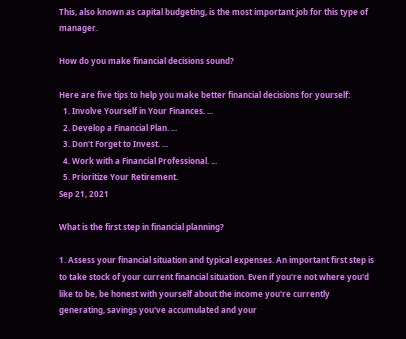This, also known as capital budgeting, is the most important job for this type of manager.

How do you make financial decisions sound?

Here are five tips to help you make better financial decisions for yourself:
  1. Involve Yourself in Your Finances. ...
  2. Develop a Financial Plan. ...
  3. Don't Forget to Invest. ...
  4. Work with a Financial Professional. ...
  5. Prioritize Your Retirement.
Sep 21, 2021

What is the first step in financial planning?

1. Assess your financial situation and typical expenses. An important first step is to take stock of your current financial situation. Even if you're not where you'd like to be, be honest with yourself about the income you're currently generating, savings you've accumulated and your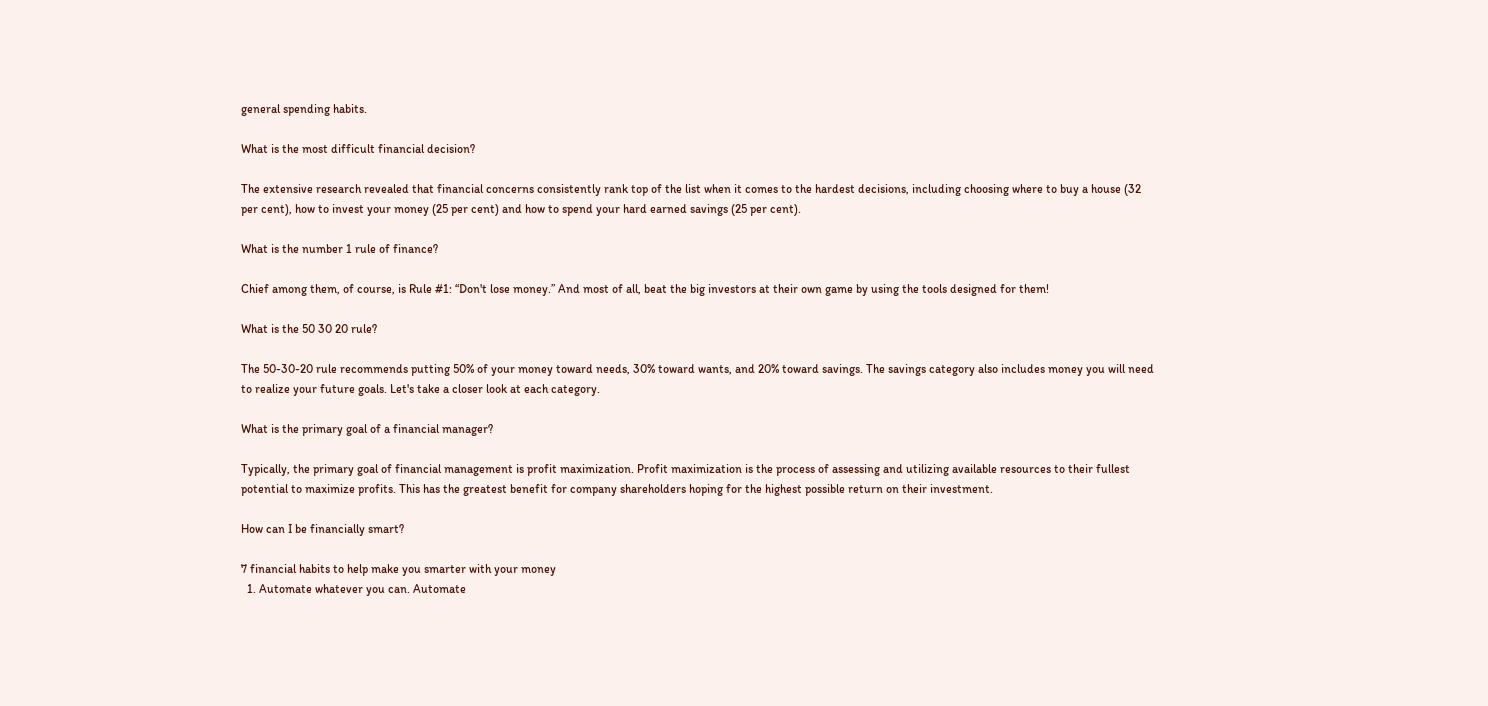general spending habits.

What is the most difficult financial decision?

The extensive research revealed that financial concerns consistently rank top of the list when it comes to the hardest decisions, including choosing where to buy a house (32 per cent), how to invest your money (25 per cent) and how to spend your hard earned savings (25 per cent).

What is the number 1 rule of finance?

Chief among them, of course, is Rule #1: “Don't lose money.” And most of all, beat the big investors at their own game by using the tools designed for them!

What is the 50 30 20 rule?

The 50-30-20 rule recommends putting 50% of your money toward needs, 30% toward wants, and 20% toward savings. The savings category also includes money you will need to realize your future goals. Let's take a closer look at each category.

What is the primary goal of a financial manager?

Typically, the primary goal of financial management is profit maximization. Profit maximization is the process of assessing and utilizing available resources to their fullest potential to maximize profits. This has the greatest benefit for company shareholders hoping for the highest possible return on their investment.

How can I be financially smart?

7 financial habits to help make you smarter with your money
  1. Automate whatever you can. Automate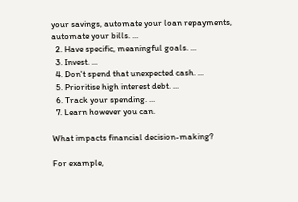your savings, automate your loan repayments, automate your bills. ...
  2. Have specific, meaningful goals. ...
  3. Invest. ...
  4. Don't spend that unexpected cash. ...
  5. Prioritise high interest debt. ...
  6. Track your spending. ...
  7. Learn however you can.

What impacts financial decision-making?

For example,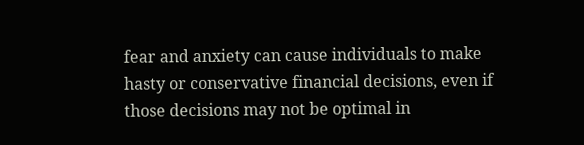fear and anxiety can cause individuals to make hasty or conservative financial decisions, even if those decisions may not be optimal in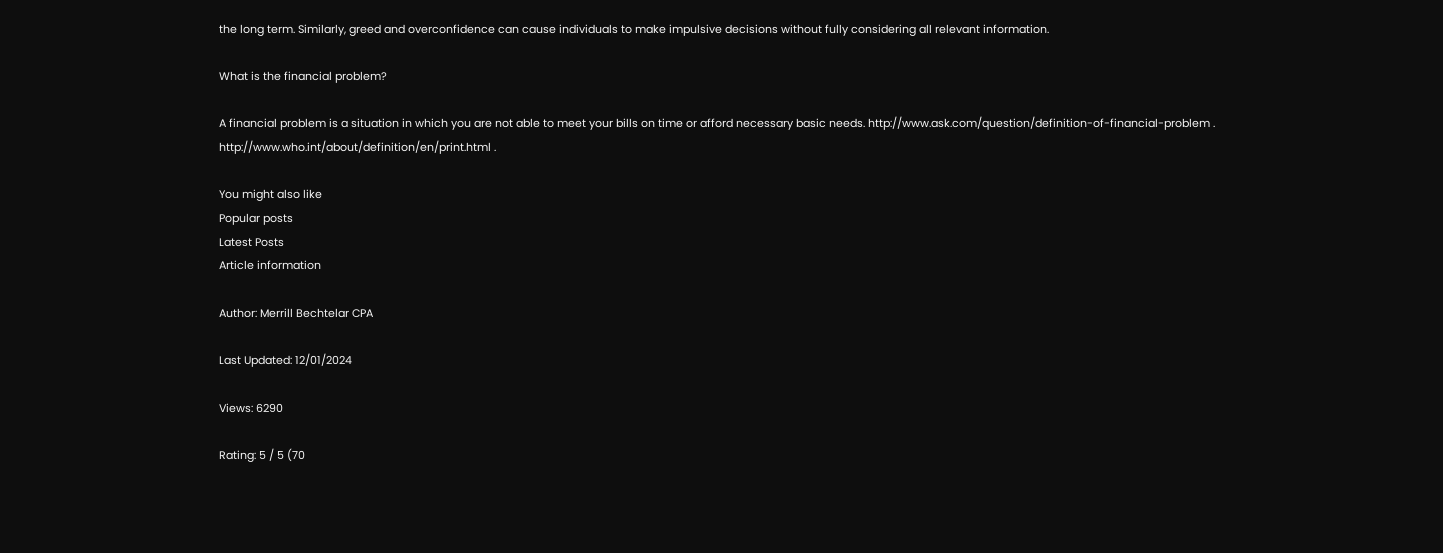the long term. Similarly, greed and overconfidence can cause individuals to make impulsive decisions without fully considering all relevant information.

What is the financial problem?

A financial problem is a situation in which you are not able to meet your bills on time or afford necessary basic needs. http://www.ask.com/question/definition-of-financial-problem . http://www.who.int/about/definition/en/print.html .

You might also like
Popular posts
Latest Posts
Article information

Author: Merrill Bechtelar CPA

Last Updated: 12/01/2024

Views: 6290

Rating: 5 / 5 (70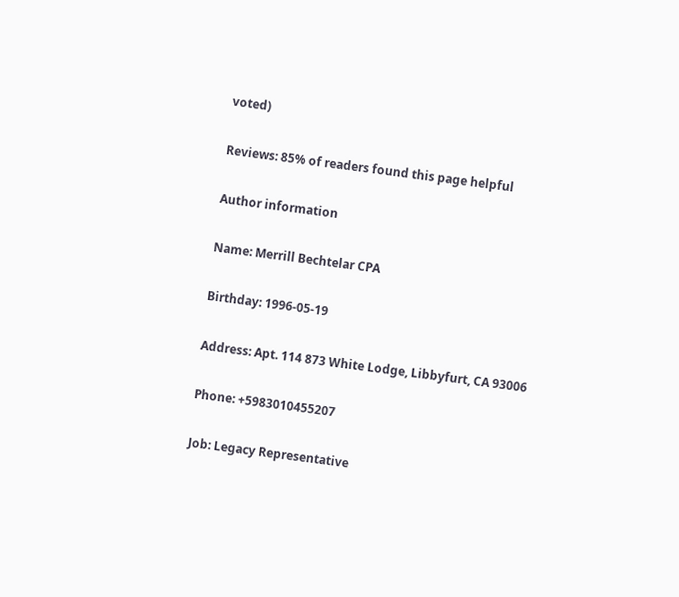voted)

Reviews: 85% of readers found this page helpful

Author information

Name: Merrill Bechtelar CPA

Birthday: 1996-05-19

Address: Apt. 114 873 White Lodge, Libbyfurt, CA 93006

Phone: +5983010455207

Job: Legacy Representative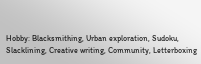Hobby: Blacksmithing, Urban exploration, Sudoku, Slacklining, Creative writing, Community, Letterboxing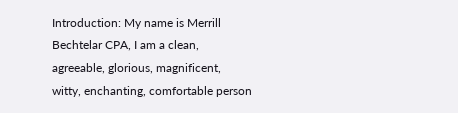Introduction: My name is Merrill Bechtelar CPA, I am a clean, agreeable, glorious, magnificent, witty, enchanting, comfortable person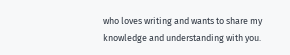who loves writing and wants to share my knowledge and understanding with you.